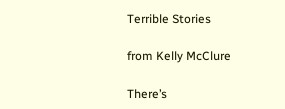Terrible Stories

from Kelly McClure

There’s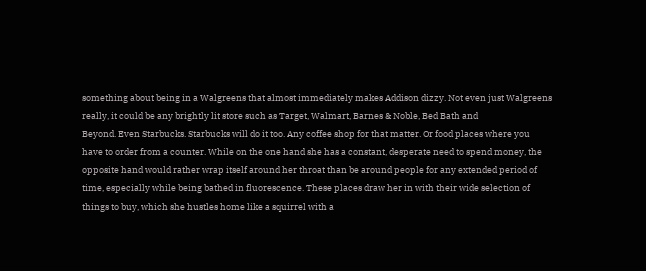something about being in a Walgreens that almost immediately makes Addison dizzy. Not even just Walgreens
really, it could be any brightly lit store such as Target, Walmart, Barnes & Noble, Bed Bath and
Beyond. Even Starbucks. Starbucks will do it too. Any coffee shop for that matter. Or food places where you
have to order from a counter. While on the one hand she has a constant, desperate need to spend money, the
opposite hand would rather wrap itself around her throat than be around people for any extended period of
time, especially while being bathed in fluorescence. These places draw her in with their wide selection of
things to buy, which she hustles home like a squirrel with a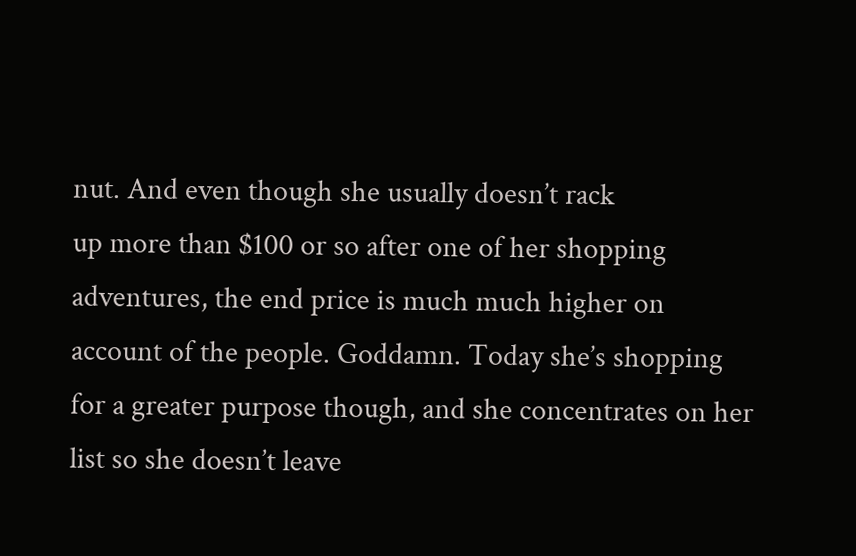nut. And even though she usually doesn’t rack
up more than $100 or so after one of her shopping adventures, the end price is much much higher on
account of the people. Goddamn. Today she’s shopping for a greater purpose though, and she concentrates on her
list so she doesn’t leave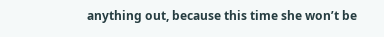anything out, because this time she won’t be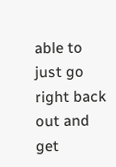able to just go right back out and get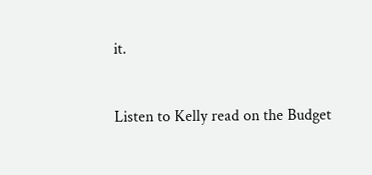it.


Listen to Kelly read on the Budget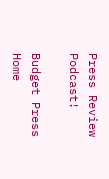Press Review Podcast!

Budget Press Home